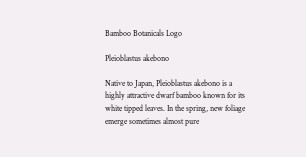Bamboo Botanicals Logo

Pleioblastus akebono

Native to Japan, Pleioblastus akebono is a highly attractive dwarf bamboo known for its white tipped leaves. In the spring, new foliage emerge sometimes almost pure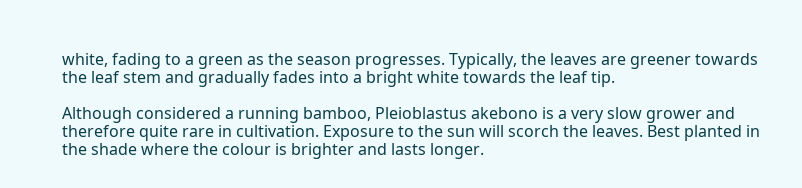white, fading to a green as the season progresses. Typically, the leaves are greener towards the leaf stem and gradually fades into a bright white towards the leaf tip.

Although considered a running bamboo, Pleioblastus akebono is a very slow grower and therefore quite rare in cultivation. Exposure to the sun will scorch the leaves. Best planted in the shade where the colour is brighter and lasts longer.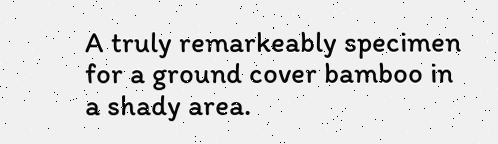A truly remarkeably specimen for a ground cover bamboo in a shady area.